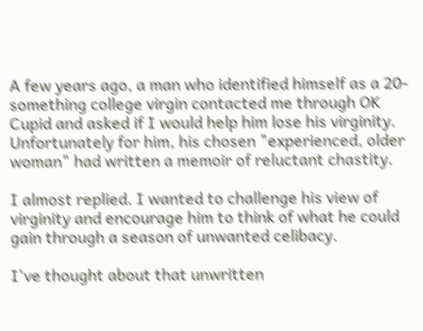A few years ago, a man who identified himself as a 20-something college virgin contacted me through OK Cupid and asked if I would help him lose his virginity. Unfortunately for him, his chosen "experienced, older woman" had written a memoir of reluctant chastity.

I almost replied. I wanted to challenge his view of virginity and encourage him to think of what he could gain through a season of unwanted celibacy.

I've thought about that unwritten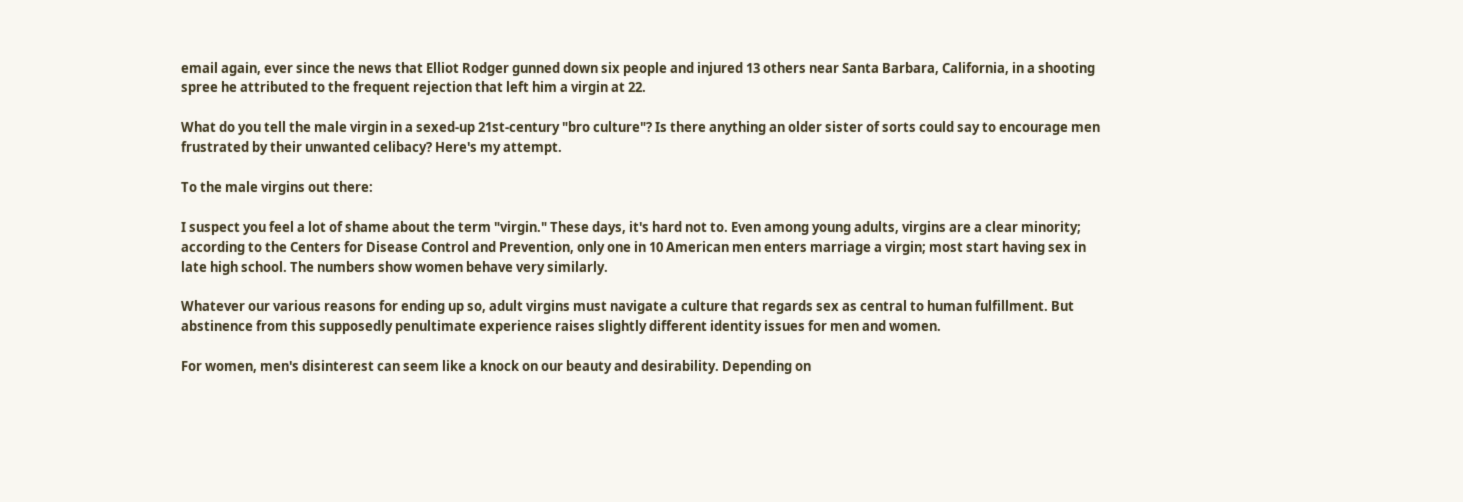email again, ever since the news that Elliot Rodger gunned down six people and injured 13 others near Santa Barbara, California, in a shooting spree he attributed to the frequent rejection that left him a virgin at 22.

What do you tell the male virgin in a sexed-up 21st-century "bro culture"? Is there anything an older sister of sorts could say to encourage men frustrated by their unwanted celibacy? Here's my attempt.

To the male virgins out there:

I suspect you feel a lot of shame about the term "virgin." These days, it's hard not to. Even among young adults, virgins are a clear minority; according to the Centers for Disease Control and Prevention, only one in 10 American men enters marriage a virgin; most start having sex in late high school. The numbers show women behave very similarly.

Whatever our various reasons for ending up so, adult virgins must navigate a culture that regards sex as central to human fulfillment. But abstinence from this supposedly penultimate experience raises slightly different identity issues for men and women.

For women, men's disinterest can seem like a knock on our beauty and desirability. Depending on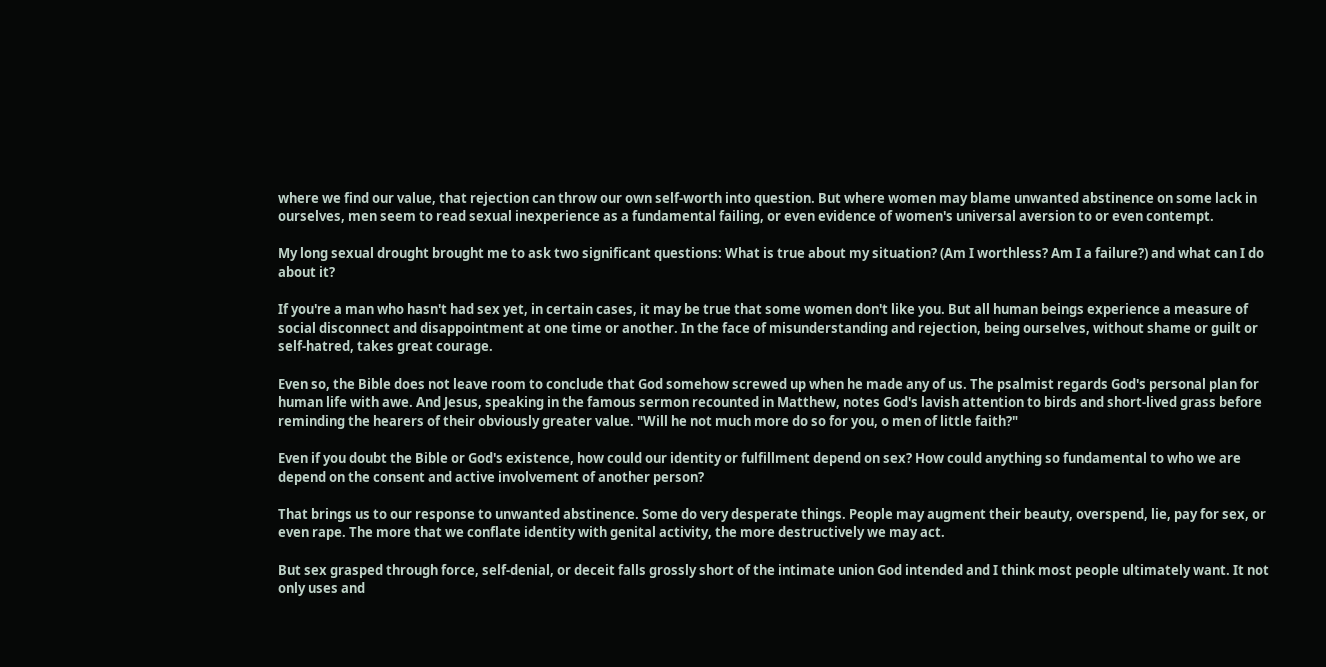where we find our value, that rejection can throw our own self-worth into question. But where women may blame unwanted abstinence on some lack in ourselves, men seem to read sexual inexperience as a fundamental failing, or even evidence of women's universal aversion to or even contempt.

My long sexual drought brought me to ask two significant questions: What is true about my situation? (Am I worthless? Am I a failure?) and what can I do about it?

If you're a man who hasn't had sex yet, in certain cases, it may be true that some women don't like you. But all human beings experience a measure of social disconnect and disappointment at one time or another. In the face of misunderstanding and rejection, being ourselves, without shame or guilt or self-hatred, takes great courage.

Even so, the Bible does not leave room to conclude that God somehow screwed up when he made any of us. The psalmist regards God's personal plan for human life with awe. And Jesus, speaking in the famous sermon recounted in Matthew, notes God's lavish attention to birds and short-lived grass before reminding the hearers of their obviously greater value. "Will he not much more do so for you, o men of little faith?"

Even if you doubt the Bible or God's existence, how could our identity or fulfillment depend on sex? How could anything so fundamental to who we are depend on the consent and active involvement of another person?

That brings us to our response to unwanted abstinence. Some do very desperate things. People may augment their beauty, overspend, lie, pay for sex, or even rape. The more that we conflate identity with genital activity, the more destructively we may act.

But sex grasped through force, self-denial, or deceit falls grossly short of the intimate union God intended and I think most people ultimately want. It not only uses and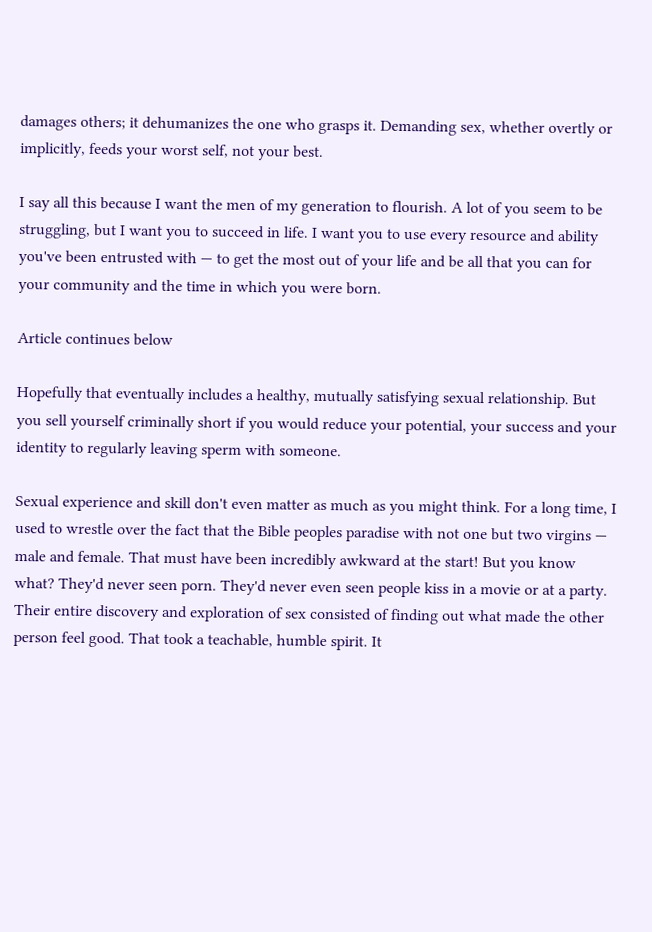damages others; it dehumanizes the one who grasps it. Demanding sex, whether overtly or implicitly, feeds your worst self, not your best.

I say all this because I want the men of my generation to flourish. A lot of you seem to be struggling, but I want you to succeed in life. I want you to use every resource and ability you've been entrusted with — to get the most out of your life and be all that you can for your community and the time in which you were born.

Article continues below

Hopefully that eventually includes a healthy, mutually satisfying sexual relationship. But you sell yourself criminally short if you would reduce your potential, your success and your identity to regularly leaving sperm with someone.

Sexual experience and skill don't even matter as much as you might think. For a long time, I used to wrestle over the fact that the Bible peoples paradise with not one but two virgins — male and female. That must have been incredibly awkward at the start! But you know what? They'd never seen porn. They'd never even seen people kiss in a movie or at a party. Their entire discovery and exploration of sex consisted of finding out what made the other person feel good. That took a teachable, humble spirit. It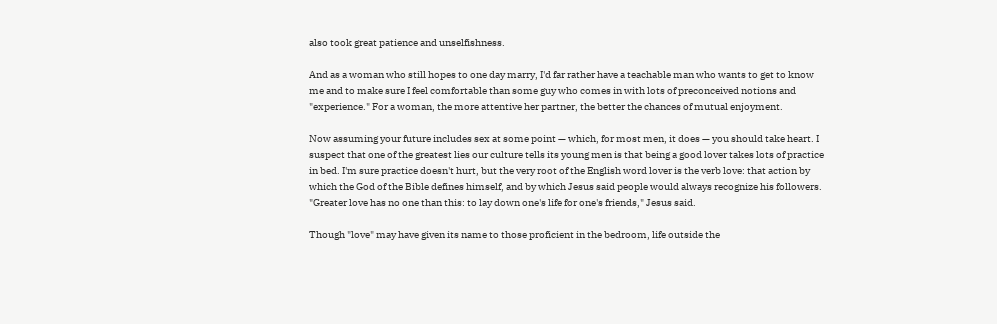also took great patience and unselfishness.

And as a woman who still hopes to one day marry, I'd far rather have a teachable man who wants to get to know me and to make sure I feel comfortable than some guy who comes in with lots of preconceived notions and "experience." For a woman, the more attentive her partner, the better the chances of mutual enjoyment.

Now assuming your future includes sex at some point — which, for most men, it does — you should take heart. I suspect that one of the greatest lies our culture tells its young men is that being a good lover takes lots of practice in bed. I'm sure practice doesn't hurt, but the very root of the English word lover is the verb love: that action by which the God of the Bible defines himself, and by which Jesus said people would always recognize his followers. "Greater love has no one than this: to lay down one's life for one's friends," Jesus said.

Though "love" may have given its name to those proficient in the bedroom, life outside the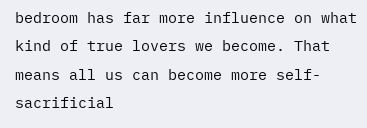bedroom has far more influence on what kind of true lovers we become. That means all us can become more self-sacrificial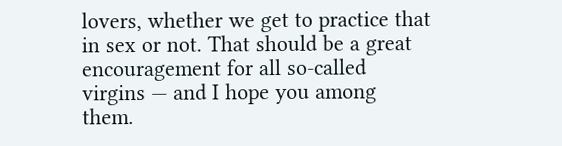lovers, whether we get to practice that in sex or not. That should be a great encouragement for all so-called virgins — and I hope you among them.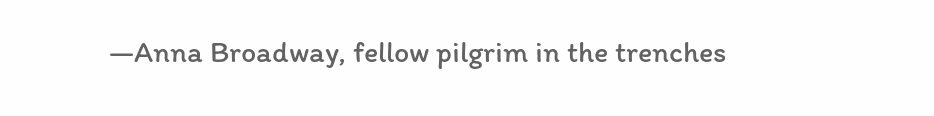—Anna Broadway, fellow pilgrim in the trenches